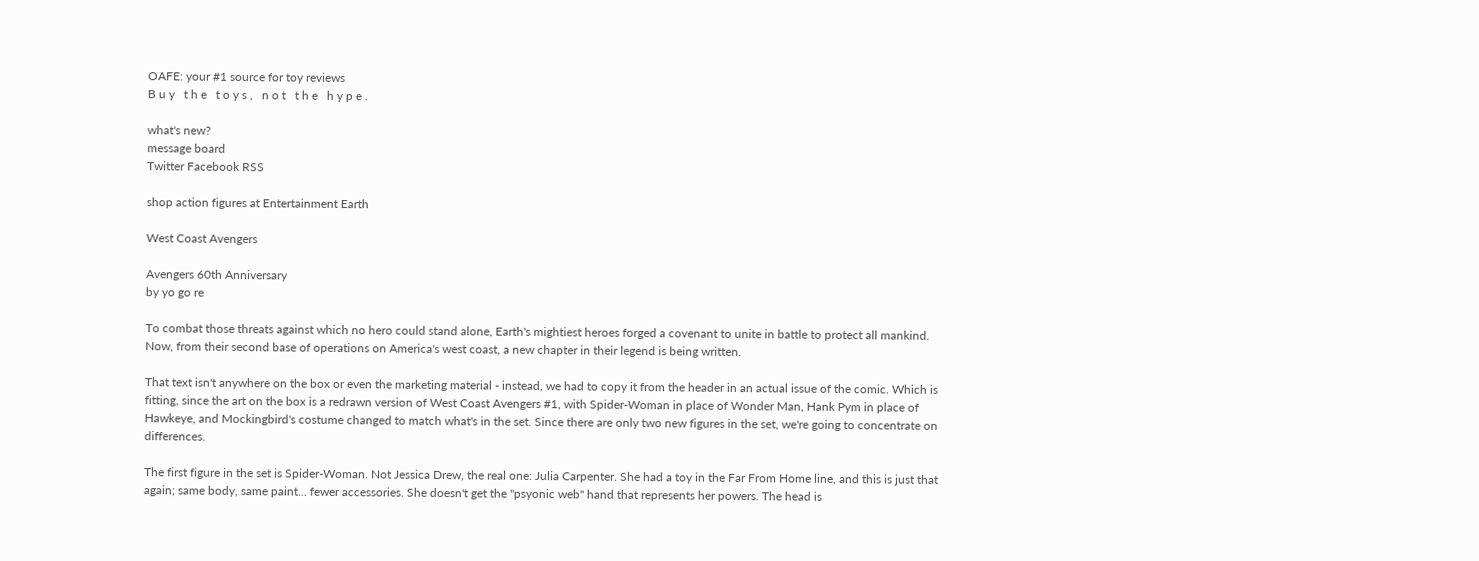OAFE: your #1 source for toy reviews
B u y   t h e   t o y s ,   n o t   t h e   h y p e .

what's new?
message board
Twitter Facebook RSS

shop action figures at Entertainment Earth

West Coast Avengers

Avengers 60th Anniversary
by yo go re

To combat those threats against which no hero could stand alone, Earth's mightiest heroes forged a covenant to unite in battle to protect all mankind. Now, from their second base of operations on America's west coast, a new chapter in their legend is being written.

That text isn't anywhere on the box or even the marketing material - instead, we had to copy it from the header in an actual issue of the comic. Which is fitting, since the art on the box is a redrawn version of West Coast Avengers #1, with Spider-Woman in place of Wonder Man, Hank Pym in place of Hawkeye, and Mockingbird's costume changed to match what's in the set. Since there are only two new figures in the set, we're going to concentrate on differences.

The first figure in the set is Spider-Woman. Not Jessica Drew, the real one: Julia Carpenter. She had a toy in the Far From Home line, and this is just that again; same body, same paint... fewer accessories. She doesn't get the "psyonic web" hand that represents her powers. The head is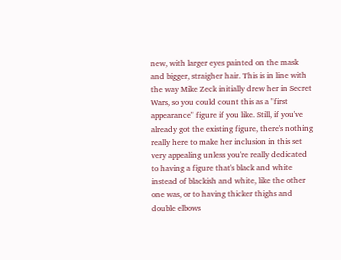new, with larger eyes painted on the mask and bigger, straigher hair. This is in line with the way Mike Zeck initially drew her in Secret Wars, so you could count this as a "first appearance" figure if you like. Still, if you've already got the existing figure, there's nothing really here to make her inclusion in this set very appealing unless you're really dedicated to having a figure that's black and white instead of blackish and white, like the other one was, or to having thicker thighs and double elbows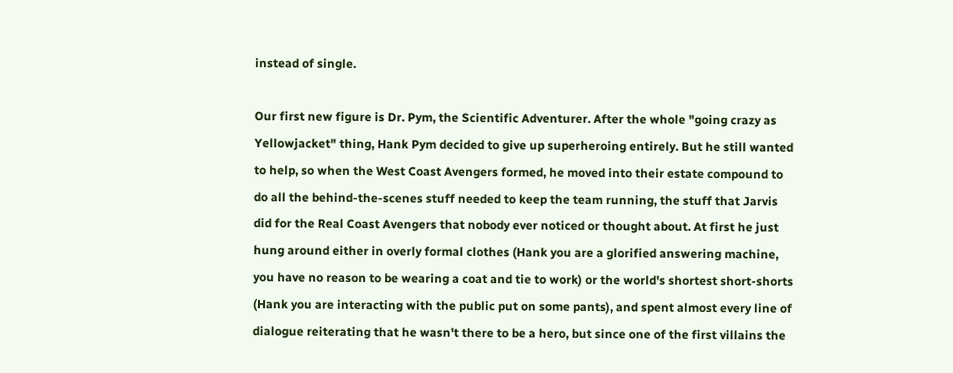instead of single.

Our first new figure is Dr. Pym, the Scientific Adventurer. After the whole "going crazy as Yellowjacket" thing, Hank Pym decided to give up superheroing entirely. But he still wanted to help, so when the West Coast Avengers formed, he moved into their estate compound to do all the behind-the-scenes stuff needed to keep the team running, the stuff that Jarvis did for the Real Coast Avengers that nobody ever noticed or thought about. At first he just hung around either in overly formal clothes (Hank you are a glorified answering machine, you have no reason to be wearing a coat and tie to work) or the world's shortest short-shorts (Hank you are interacting with the public put on some pants), and spent almost every line of dialogue reiterating that he wasn't there to be a hero, but since one of the first villains the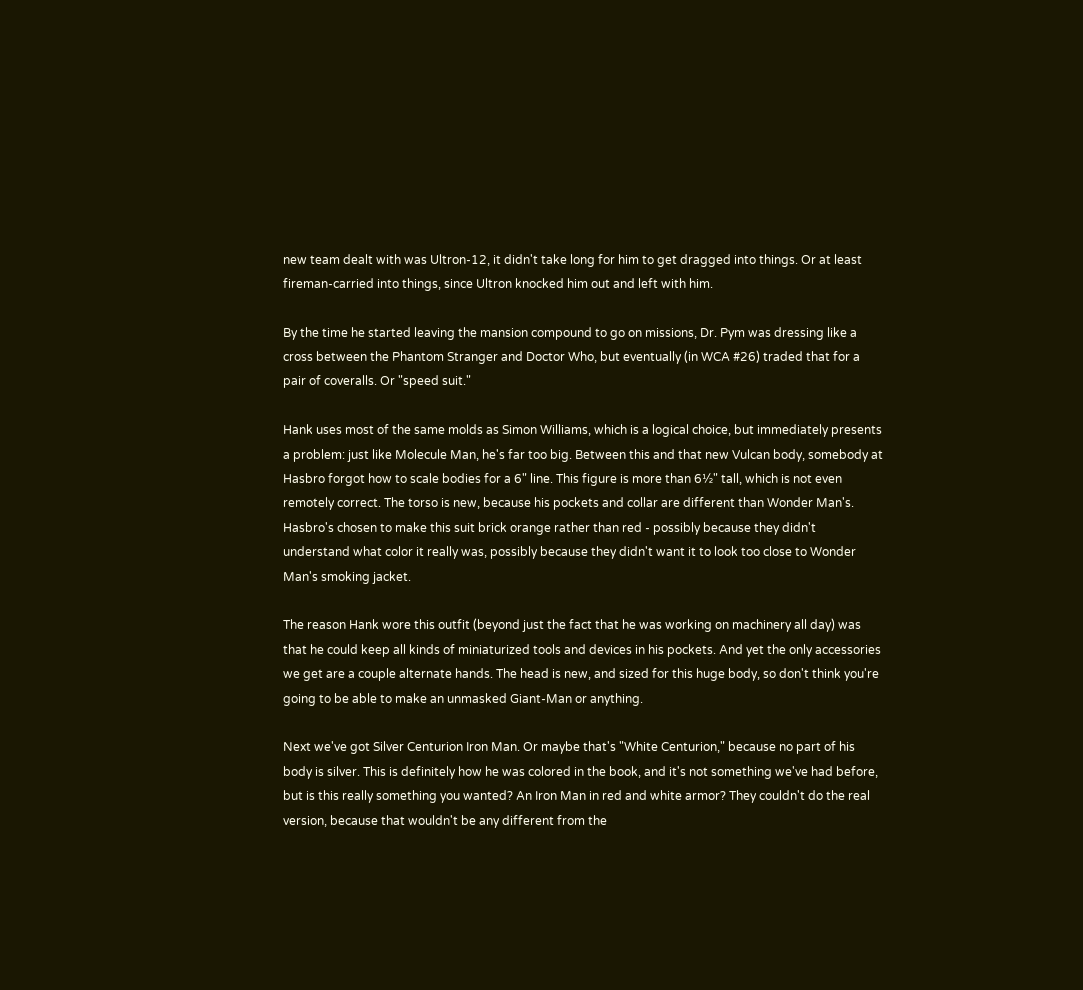new team dealt with was Ultron-12, it didn't take long for him to get dragged into things. Or at least fireman-carried into things, since Ultron knocked him out and left with him.

By the time he started leaving the mansion compound to go on missions, Dr. Pym was dressing like a cross between the Phantom Stranger and Doctor Who, but eventually (in WCA #26) traded that for a pair of coveralls. Or "speed suit."

Hank uses most of the same molds as Simon Williams, which is a logical choice, but immediately presents a problem: just like Molecule Man, he's far too big. Between this and that new Vulcan body, somebody at Hasbro forgot how to scale bodies for a 6" line. This figure is more than 6½" tall, which is not even remotely correct. The torso is new, because his pockets and collar are different than Wonder Man's. Hasbro's chosen to make this suit brick orange rather than red - possibly because they didn't understand what color it really was, possibly because they didn't want it to look too close to Wonder Man's smoking jacket.

The reason Hank wore this outfit (beyond just the fact that he was working on machinery all day) was that he could keep all kinds of miniaturized tools and devices in his pockets. And yet the only accessories we get are a couple alternate hands. The head is new, and sized for this huge body, so don't think you're going to be able to make an unmasked Giant-Man or anything.

Next we've got Silver Centurion Iron Man. Or maybe that's "White Centurion," because no part of his body is silver. This is definitely how he was colored in the book, and it's not something we've had before, but is this really something you wanted? An Iron Man in red and white armor? They couldn't do the real version, because that wouldn't be any different from the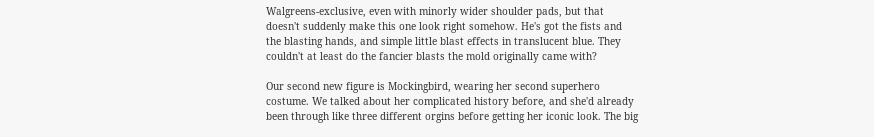Walgreens-exclusive, even with minorly wider shoulder pads, but that doesn't suddenly make this one look right somehow. He's got the fists and the blasting hands, and simple little blast effects in translucent blue. They couldn't at least do the fancier blasts the mold originally came with?

Our second new figure is Mockingbird, wearing her second superhero costume. We talked about her complicated history before, and she'd already been through like three different orgins before getting her iconic look. The big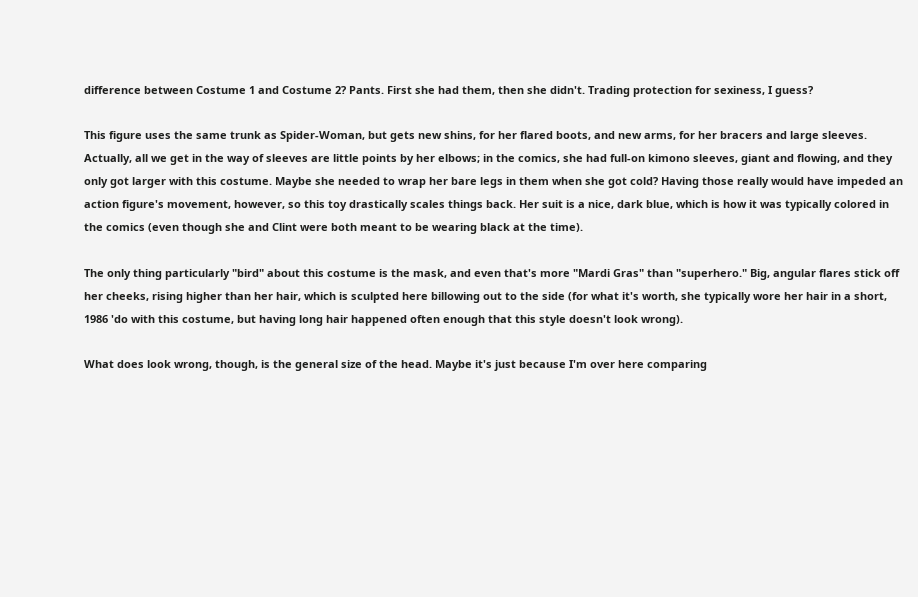difference between Costume 1 and Costume 2? Pants. First she had them, then she didn't. Trading protection for sexiness, I guess?

This figure uses the same trunk as Spider-Woman, but gets new shins, for her flared boots, and new arms, for her bracers and large sleeves. Actually, all we get in the way of sleeves are little points by her elbows; in the comics, she had full-on kimono sleeves, giant and flowing, and they only got larger with this costume. Maybe she needed to wrap her bare legs in them when she got cold? Having those really would have impeded an action figure's movement, however, so this toy drastically scales things back. Her suit is a nice, dark blue, which is how it was typically colored in the comics (even though she and Clint were both meant to be wearing black at the time).

The only thing particularly "bird" about this costume is the mask, and even that's more "Mardi Gras" than "superhero." Big, angular flares stick off her cheeks, rising higher than her hair, which is sculpted here billowing out to the side (for what it's worth, she typically wore her hair in a short, 1986 'do with this costume, but having long hair happened often enough that this style doesn't look wrong).

What does look wrong, though, is the general size of the head. Maybe it's just because I'm over here comparing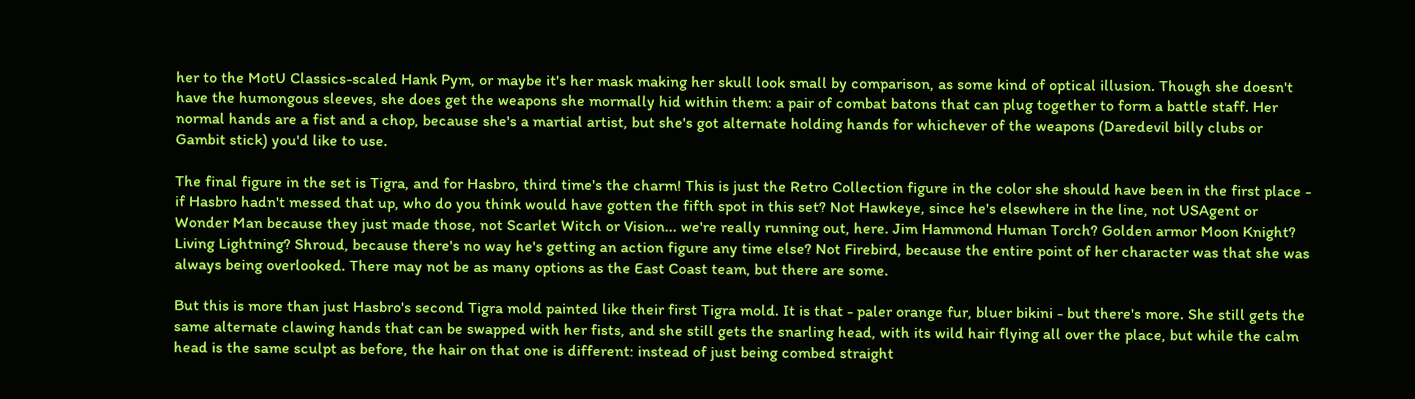her to the MotU Classics-scaled Hank Pym, or maybe it's her mask making her skull look small by comparison, as some kind of optical illusion. Though she doesn't have the humongous sleeves, she does get the weapons she mormally hid within them: a pair of combat batons that can plug together to form a battle staff. Her normal hands are a fist and a chop, because she's a martial artist, but she's got alternate holding hands for whichever of the weapons (Daredevil billy clubs or Gambit stick) you'd like to use.

The final figure in the set is Tigra, and for Hasbro, third time's the charm! This is just the Retro Collection figure in the color she should have been in the first place - if Hasbro hadn't messed that up, who do you think would have gotten the fifth spot in this set? Not Hawkeye, since he's elsewhere in the line, not USAgent or Wonder Man because they just made those, not Scarlet Witch or Vision... we're really running out, here. Jim Hammond Human Torch? Golden armor Moon Knight? Living Lightning? Shroud, because there's no way he's getting an action figure any time else? Not Firebird, because the entire point of her character was that she was always being overlooked. There may not be as many options as the East Coast team, but there are some.

But this is more than just Hasbro's second Tigra mold painted like their first Tigra mold. It is that - paler orange fur, bluer bikini - but there's more. She still gets the same alternate clawing hands that can be swapped with her fists, and she still gets the snarling head, with its wild hair flying all over the place, but while the calm head is the same sculpt as before, the hair on that one is different: instead of just being combed straight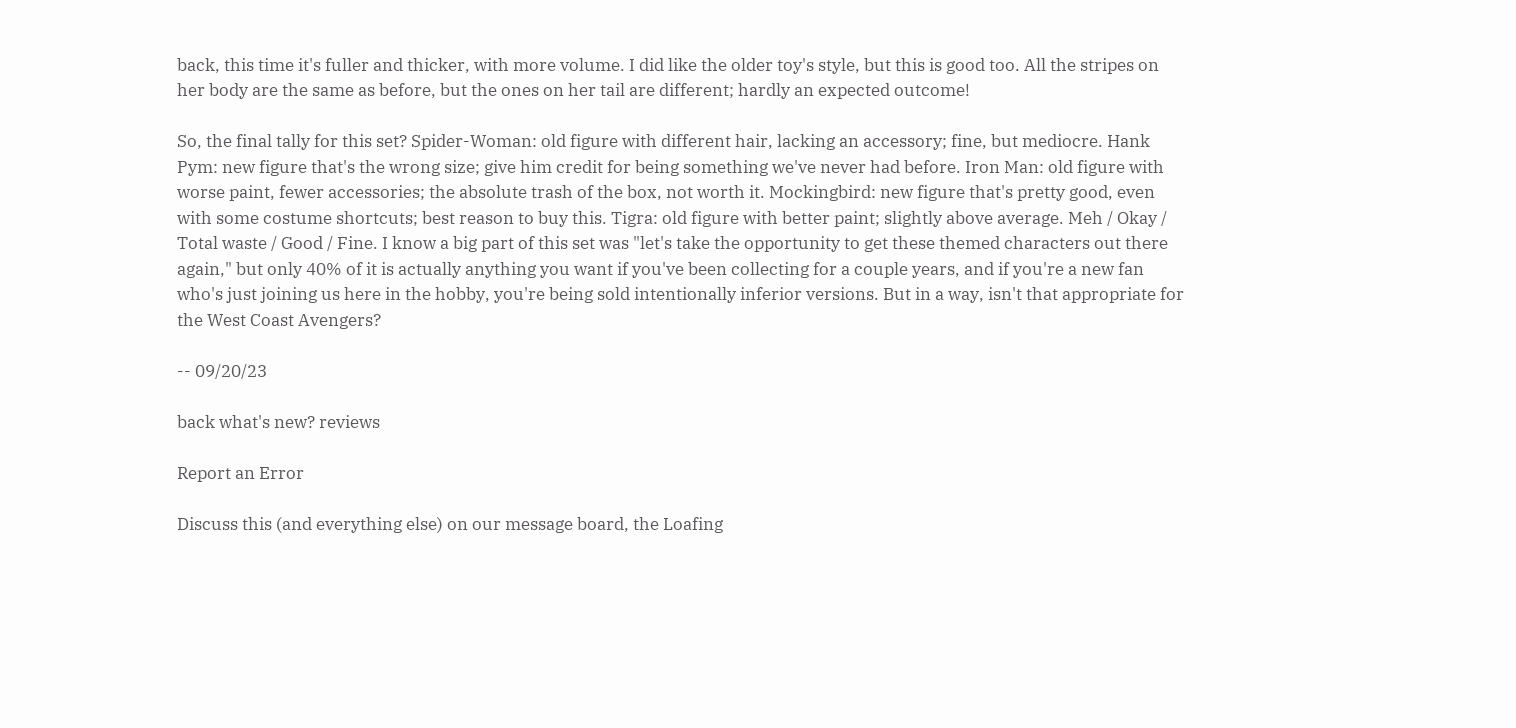back, this time it's fuller and thicker, with more volume. I did like the older toy's style, but this is good too. All the stripes on her body are the same as before, but the ones on her tail are different; hardly an expected outcome!

So, the final tally for this set? Spider-Woman: old figure with different hair, lacking an accessory; fine, but mediocre. Hank Pym: new figure that's the wrong size; give him credit for being something we've never had before. Iron Man: old figure with worse paint, fewer accessories; the absolute trash of the box, not worth it. Mockingbird: new figure that's pretty good, even with some costume shortcuts; best reason to buy this. Tigra: old figure with better paint; slightly above average. Meh / Okay / Total waste / Good / Fine. I know a big part of this set was "let's take the opportunity to get these themed characters out there again," but only 40% of it is actually anything you want if you've been collecting for a couple years, and if you're a new fan who's just joining us here in the hobby, you're being sold intentionally inferior versions. But in a way, isn't that appropriate for the West Coast Avengers?

-- 09/20/23

back what's new? reviews

Report an Error

Discuss this (and everything else) on our message board, the Loafing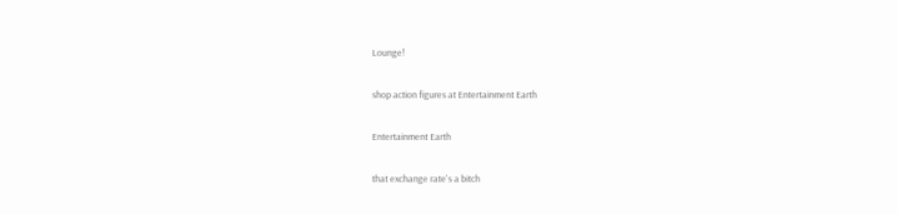Lounge!

shop action figures at Entertainment Earth

Entertainment Earth

that exchange rate's a bitch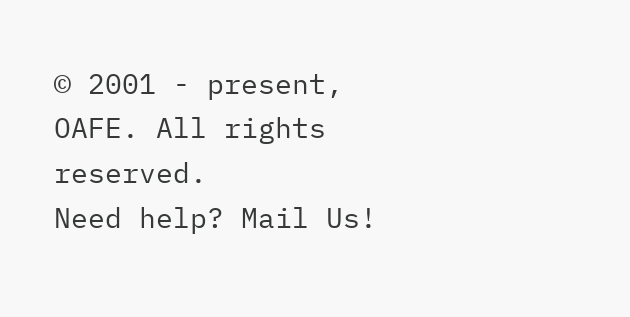© 2001 - present, OAFE. All rights reserved.
Need help? Mail Us!